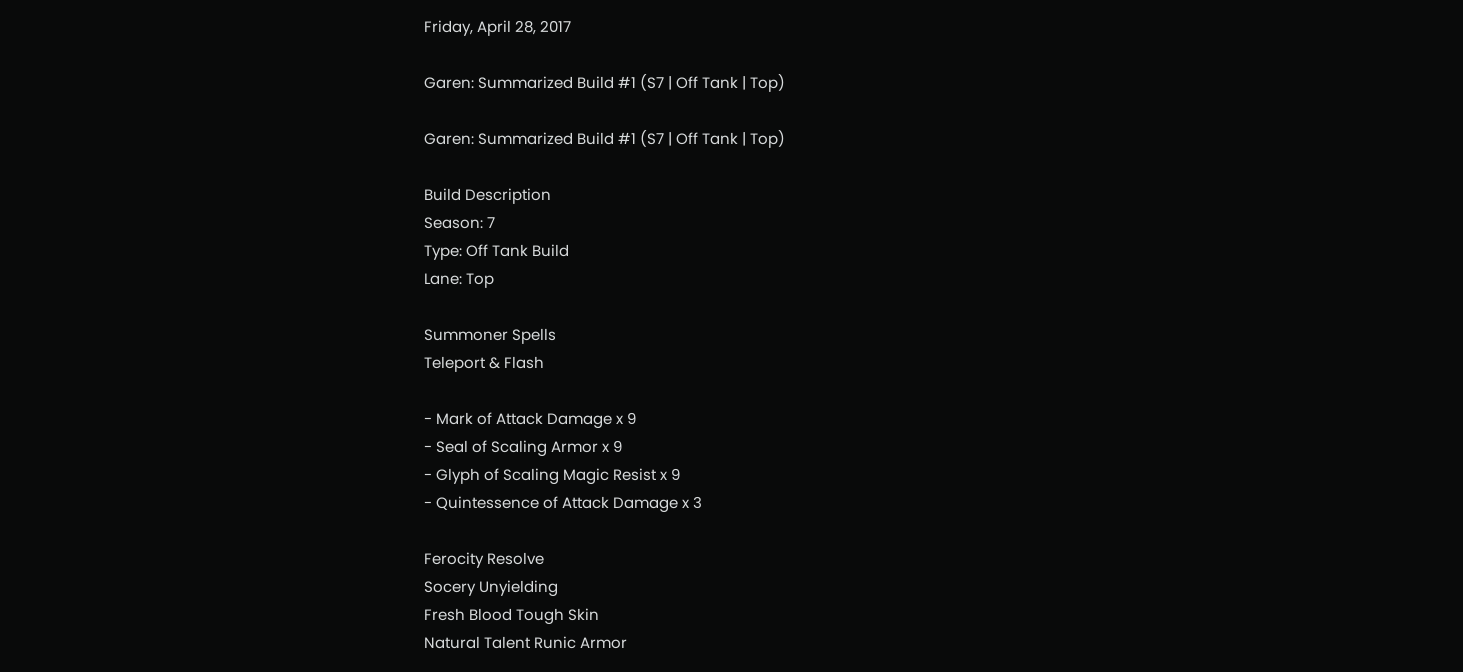Friday, April 28, 2017

Garen: Summarized Build #1 (S7 | Off Tank | Top)

Garen: Summarized Build #1 (S7 | Off Tank | Top)

Build Description
Season: 7
Type: Off Tank Build
Lane: Top

Summoner Spells
Teleport & Flash

- Mark of Attack Damage x 9
- Seal of Scaling Armor x 9
- Glyph of Scaling Magic Resist x 9
- Quintessence of Attack Damage x 3

Ferocity Resolve
Socery Unyielding
Fresh Blood Tough Skin
Natural Talent Runic Armor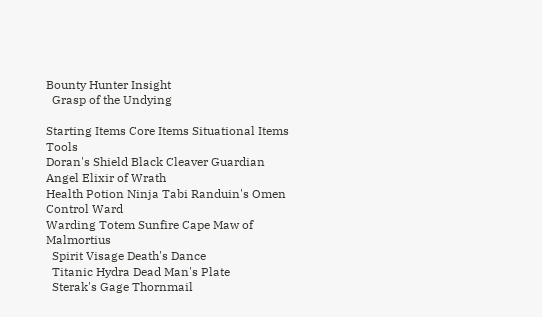Bounty Hunter Insight
  Grasp of the Undying

Starting Items Core Items Situational Items Tools
Doran's Shield Black Cleaver Guardian Angel Elixir of Wrath
Health Potion Ninja Tabi Randuin's Omen Control Ward
Warding Totem Sunfire Cape Maw of Malmortius
  Spirit Visage Death's Dance
  Titanic Hydra Dead Man's Plate
  Sterak's Gage Thornmail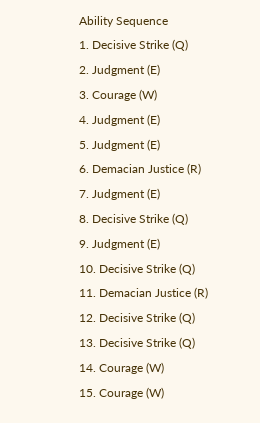Ability Sequence
1. Decisive Strike (Q)
2. Judgment (E)
3. Courage (W)
4. Judgment (E)
5. Judgment (E)
6. Demacian Justice (R)
7. Judgment (E)
8. Decisive Strike (Q)
9. Judgment (E)
10. Decisive Strike (Q)
11. Demacian Justice (R)
12. Decisive Strike (Q)
13. Decisive Strike (Q)
14. Courage (W)
15. Courage (W)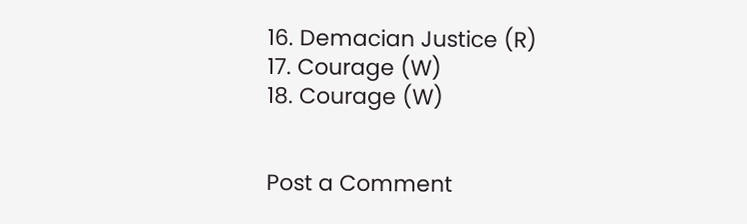16. Demacian Justice (R)
17. Courage (W)
18. Courage (W)


Post a Comment